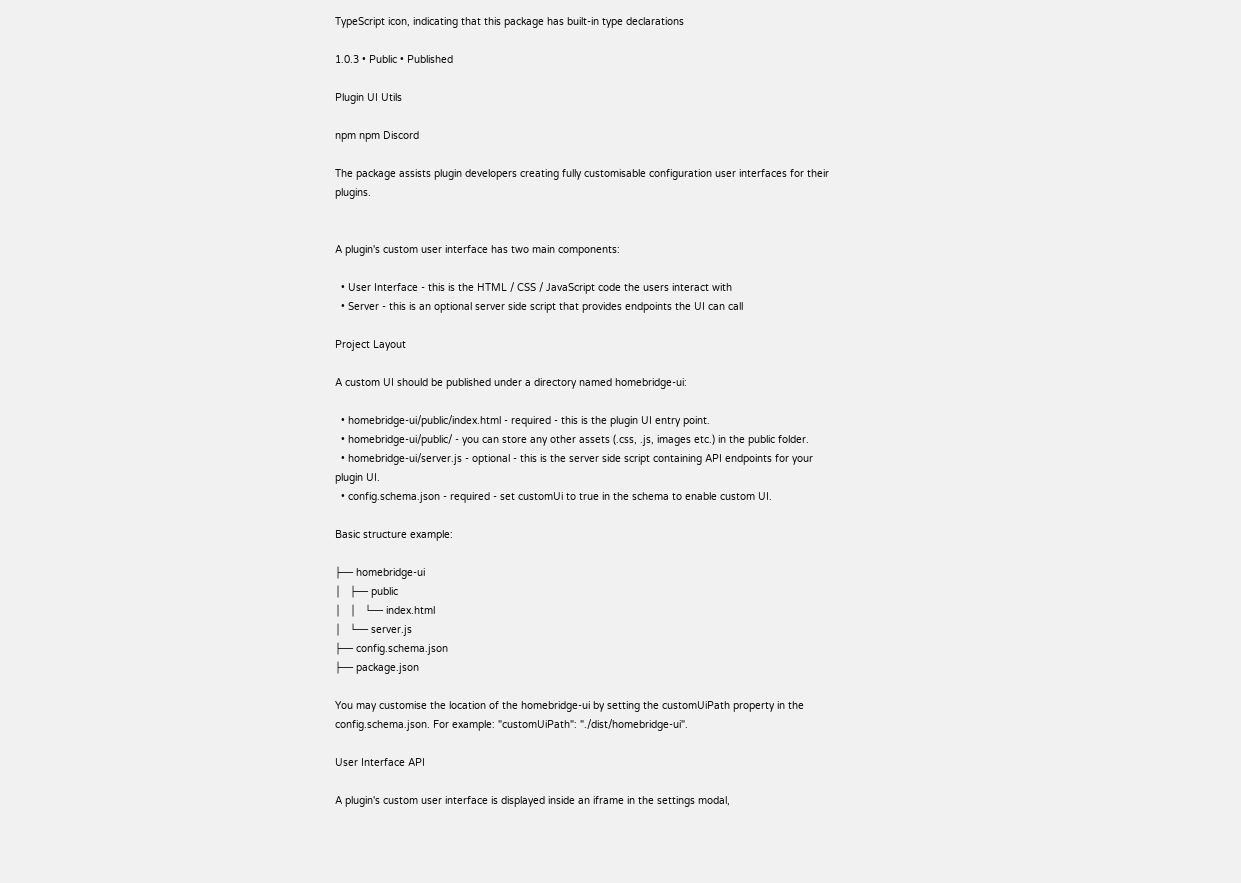TypeScript icon, indicating that this package has built-in type declarations

1.0.3 • Public • Published

Plugin UI Utils

npm npm Discord

The package assists plugin developers creating fully customisable configuration user interfaces for their plugins.


A plugin's custom user interface has two main components:

  • User Interface - this is the HTML / CSS / JavaScript code the users interact with
  • Server - this is an optional server side script that provides endpoints the UI can call

Project Layout

A custom UI should be published under a directory named homebridge-ui:

  • homebridge-ui/public/index.html - required - this is the plugin UI entry point.
  • homebridge-ui/public/ - you can store any other assets (.css, .js, images etc.) in the public folder.
  • homebridge-ui/server.js - optional - this is the server side script containing API endpoints for your plugin UI.
  • config.schema.json - required - set customUi to true in the schema to enable custom UI.

Basic structure example:

├── homebridge-ui
│   ├── public
│   │   └── index.html
│   └── server.js
├── config.schema.json
├── package.json

You may customise the location of the homebridge-ui by setting the customUiPath property in the config.schema.json. For example: "customUiPath": "./dist/homebridge-ui".

User Interface API

A plugin's custom user interface is displayed inside an iframe in the settings modal,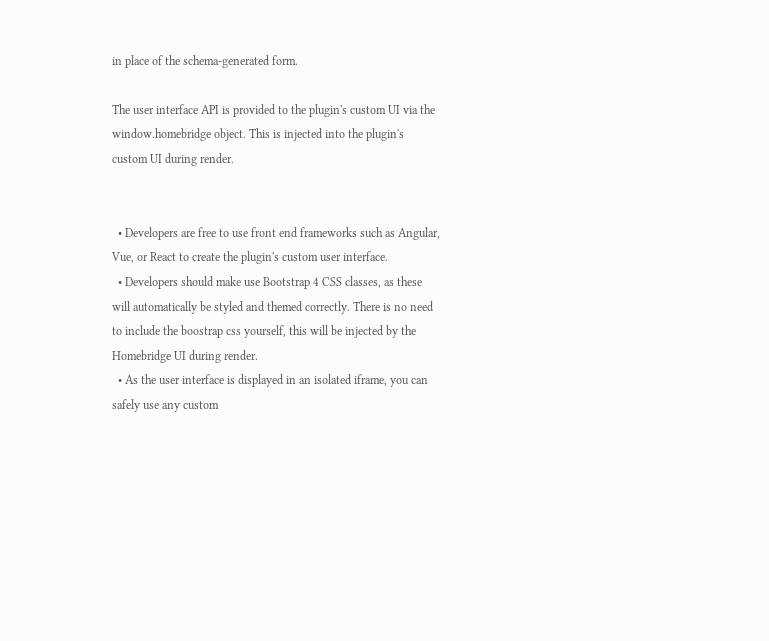in place of the schema-generated form.

The user interface API is provided to the plugin's custom UI via the window.homebridge object. This is injected into the plugin's custom UI during render.


  • Developers are free to use front end frameworks such as Angular, Vue, or React to create the plugin's custom user interface.
  • Developers should make use Bootstrap 4 CSS classes, as these will automatically be styled and themed correctly. There is no need to include the boostrap css yourself, this will be injected by the Homebridge UI during render.
  • As the user interface is displayed in an isolated iframe, you can safely use any custom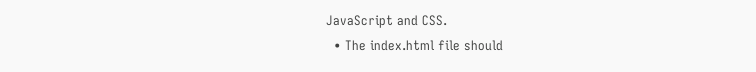JavaScript and CSS.
  • The index.html file should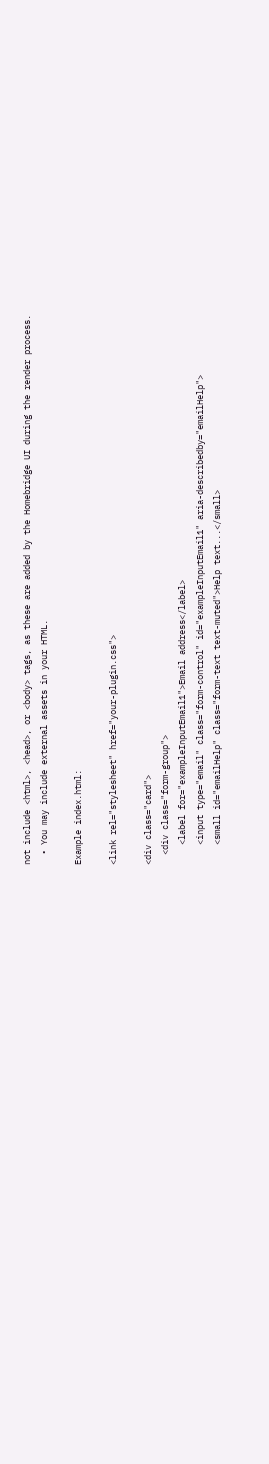not include <html>, <head>, or <body> tags, as these are added by the Homebridge UI during the render process.
  • You may include external assets in your HTML.

Example index.html:

<link rel="stylesheet" href="your-plugin.css">

<div class="card">
  <div class="form-group">
    <label for="exampleInputEmail1">Email address</label>
    <input type="email" class="form-control" id="exampleInputEmail1" aria-describedby="emailHelp">
    <small id="emailHelp" class="form-text text-muted">Help text...</small>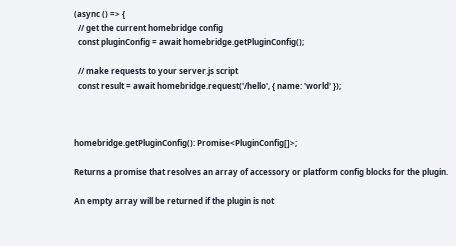(async () => {
  // get the current homebridge config
  const pluginConfig = await homebridge.getPluginConfig();

  // make requests to your server.js script
  const result = await homebridge.request('/hello', { name: 'world' });



homebridge.getPluginConfig(): Promise<PluginConfig[]>;

Returns a promise that resolves an array of accessory or platform config blocks for the plugin.

An empty array will be returned if the plugin is not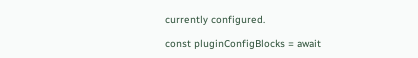currently configured.

const pluginConfigBlocks = await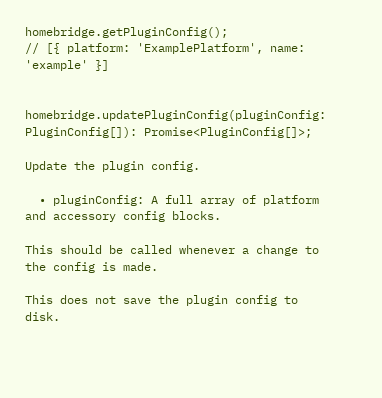homebridge.getPluginConfig();
// [{ platform: 'ExamplePlatform', name: 'example' }]


homebridge.updatePluginConfig(pluginConfig: PluginConfig[]): Promise<PluginConfig[]>;

Update the plugin config.

  • pluginConfig: A full array of platform and accessory config blocks.

This should be called whenever a change to the config is made.

This does not save the plugin config to disk.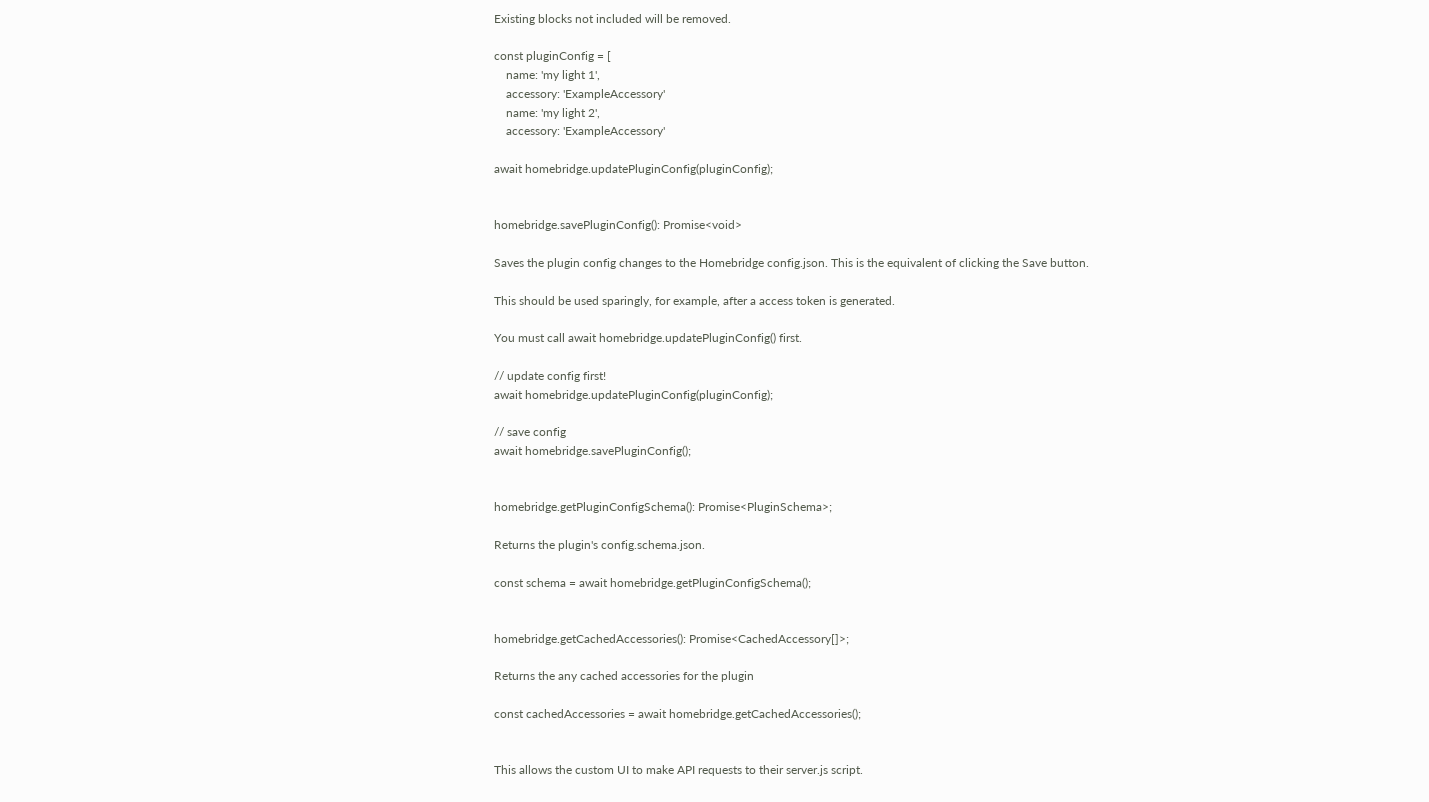Existing blocks not included will be removed.

const pluginConfig = [
    name: 'my light 1',
    accessory: 'ExampleAccessory'
    name: 'my light 2',
    accessory: 'ExampleAccessory'

await homebridge.updatePluginConfig(pluginConfig);


homebridge.savePluginConfig(): Promise<void>

Saves the plugin config changes to the Homebridge config.json. This is the equivalent of clicking the Save button.

This should be used sparingly, for example, after a access token is generated.

You must call await homebridge.updatePluginConfig() first.

// update config first!
await homebridge.updatePluginConfig(pluginConfig);

// save config
await homebridge.savePluginConfig();


homebridge.getPluginConfigSchema(): Promise<PluginSchema>;

Returns the plugin's config.schema.json.

const schema = await homebridge.getPluginConfigSchema();


homebridge.getCachedAccessories(): Promise<CachedAccessory[]>;

Returns the any cached accessories for the plugin

const cachedAccessories = await homebridge.getCachedAccessories();


This allows the custom UI to make API requests to their server.js script.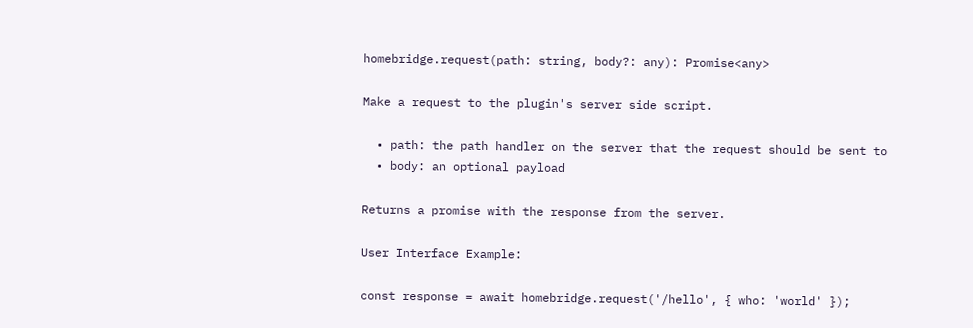homebridge.request(path: string, body?: any): Promise<any>

Make a request to the plugin's server side script.

  • path: the path handler on the server that the request should be sent to
  • body: an optional payload

Returns a promise with the response from the server.

User Interface Example:

const response = await homebridge.request('/hello', { who: 'world' });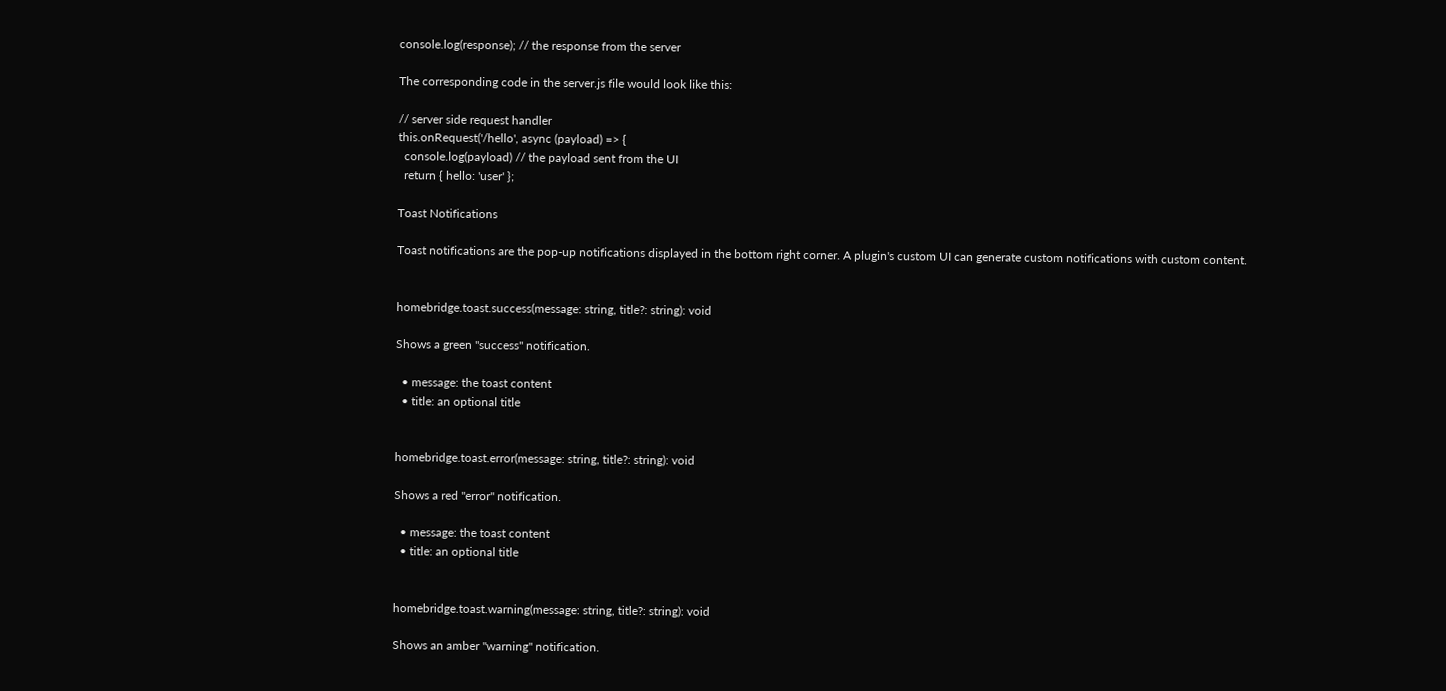console.log(response); // the response from the server

The corresponding code in the server.js file would look like this:

// server side request handler
this.onRequest('/hello', async (payload) => {
  console.log(payload) // the payload sent from the UI
  return { hello: 'user' };

Toast Notifications

Toast notifications are the pop-up notifications displayed in the bottom right corner. A plugin's custom UI can generate custom notifications with custom content.


homebridge.toast.success(message: string, title?: string): void

Shows a green "success" notification.

  • message: the toast content
  • title: an optional title


homebridge.toast.error(message: string, title?: string): void

Shows a red "error" notification.

  • message: the toast content
  • title: an optional title


homebridge.toast.warning(message: string, title?: string): void

Shows an amber "warning" notification.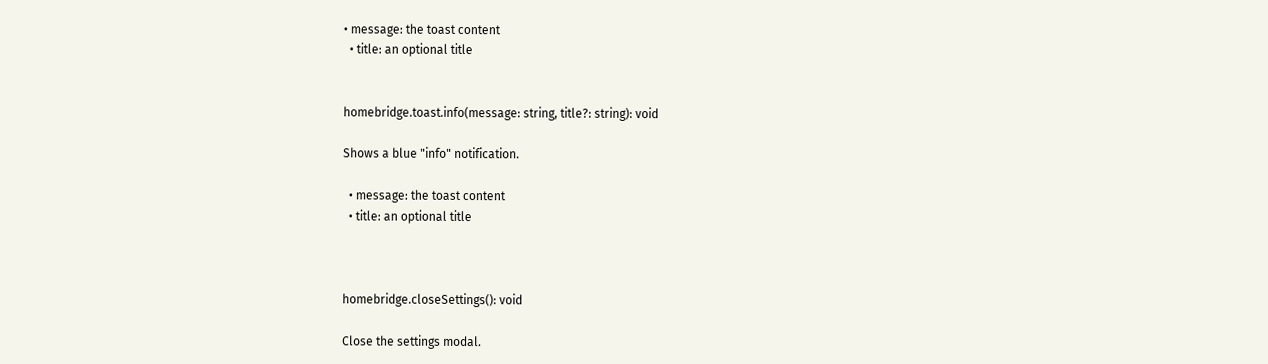• message: the toast content
  • title: an optional title


homebridge.toast.info(message: string, title?: string): void

Shows a blue "info" notification.

  • message: the toast content
  • title: an optional title



homebridge.closeSettings(): void

Close the settings modal.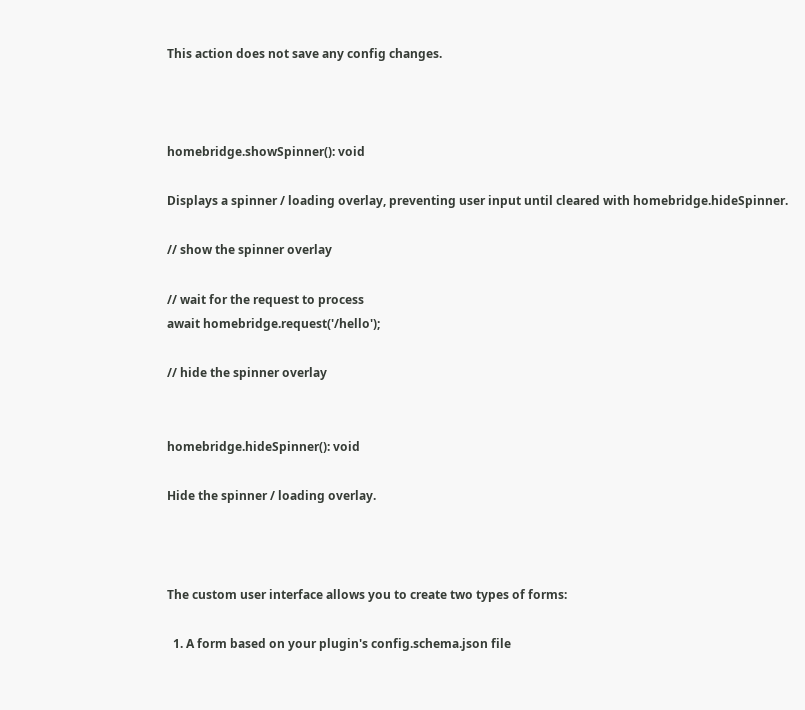This action does not save any config changes.



homebridge.showSpinner(): void

Displays a spinner / loading overlay, preventing user input until cleared with homebridge.hideSpinner.

// show the spinner overlay

// wait for the request to process
await homebridge.request('/hello');

// hide the spinner overlay


homebridge.hideSpinner(): void

Hide the spinner / loading overlay.



The custom user interface allows you to create two types of forms:

  1. A form based on your plugin's config.schema.json file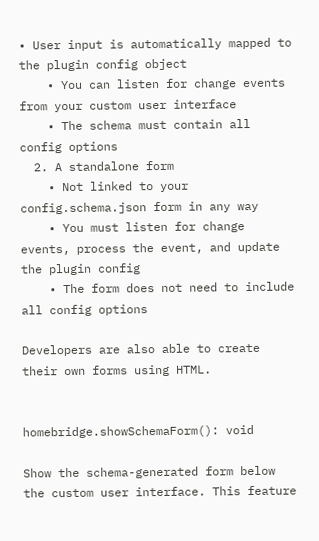• User input is automatically mapped to the plugin config object
    • You can listen for change events from your custom user interface
    • The schema must contain all config options
  2. A standalone form
    • Not linked to your config.schema.json form in any way
    • You must listen for change events, process the event, and update the plugin config
    • The form does not need to include all config options

Developers are also able to create their own forms using HTML.


homebridge.showSchemaForm(): void

Show the schema-generated form below the custom user interface. This feature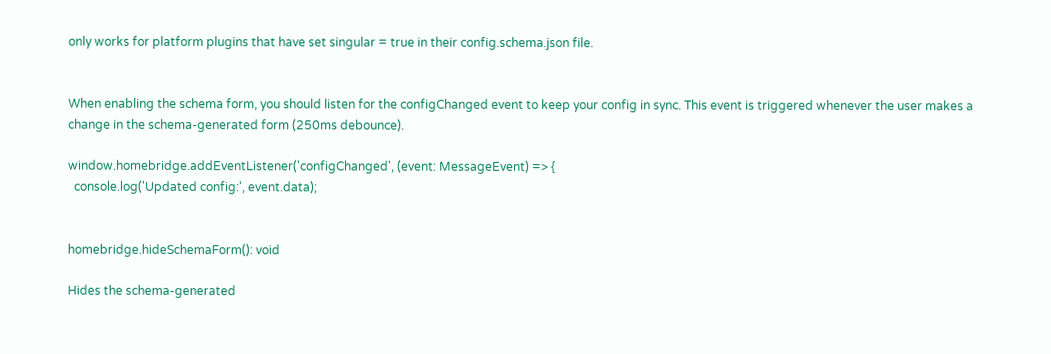only works for platform plugins that have set singular = true in their config.schema.json file.


When enabling the schema form, you should listen for the configChanged event to keep your config in sync. This event is triggered whenever the user makes a change in the schema-generated form (250ms debounce).

window.homebridge.addEventListener('configChanged', (event: MessageEvent) => {
  console.log('Updated config:', event.data);


homebridge.hideSchemaForm(): void

Hides the schema-generated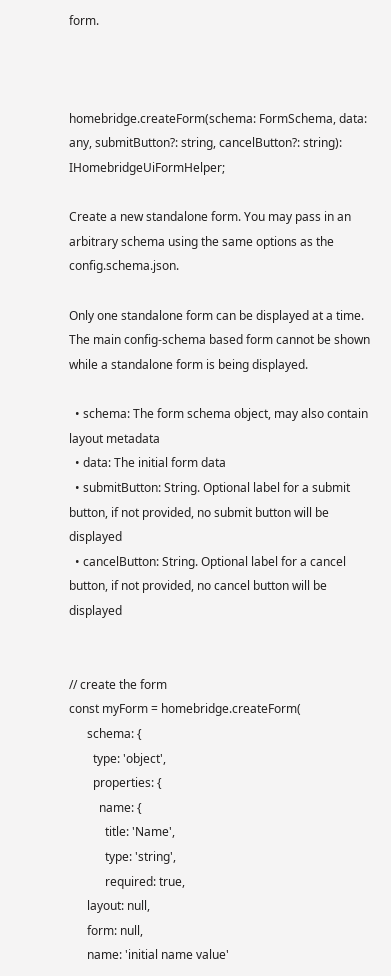form.



homebridge.createForm(schema: FormSchema, data: any, submitButton?: string, cancelButton?: string): IHomebridgeUiFormHelper;

Create a new standalone form. You may pass in an arbitrary schema using the same options as the config.schema.json.

Only one standalone form can be displayed at a time. The main config-schema based form cannot be shown while a standalone form is being displayed.

  • schema: The form schema object, may also contain layout metadata
  • data: The initial form data
  • submitButton: String. Optional label for a submit button, if not provided, no submit button will be displayed
  • cancelButton: String. Optional label for a cancel button, if not provided, no cancel button will be displayed


// create the form
const myForm = homebridge.createForm(
      schema: {
        type: 'object',
        properties: {
          name: {
            title: 'Name',
            type: 'string',
            required: true,
      layout: null,
      form: null,
      name: 'initial name value'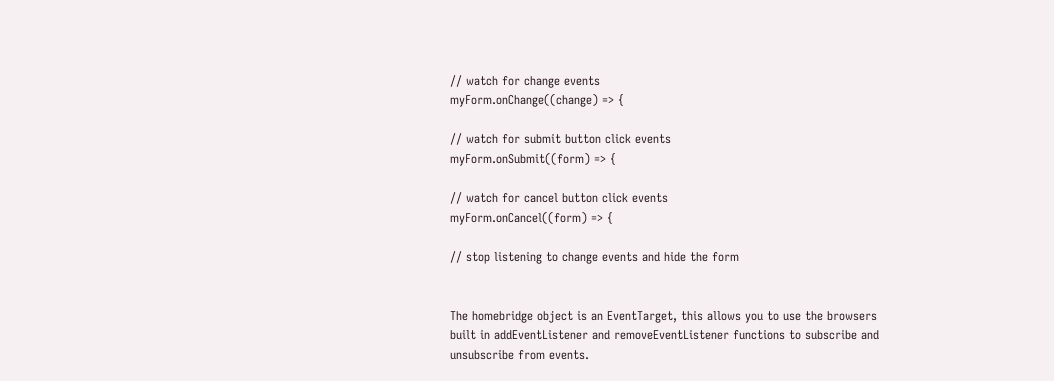// watch for change events
myForm.onChange((change) => {

// watch for submit button click events
myForm.onSubmit((form) => {

// watch for cancel button click events
myForm.onCancel((form) => {

// stop listening to change events and hide the form


The homebridge object is an EventTarget, this allows you to use the browsers built in addEventListener and removeEventListener functions to subscribe and unsubscribe from events.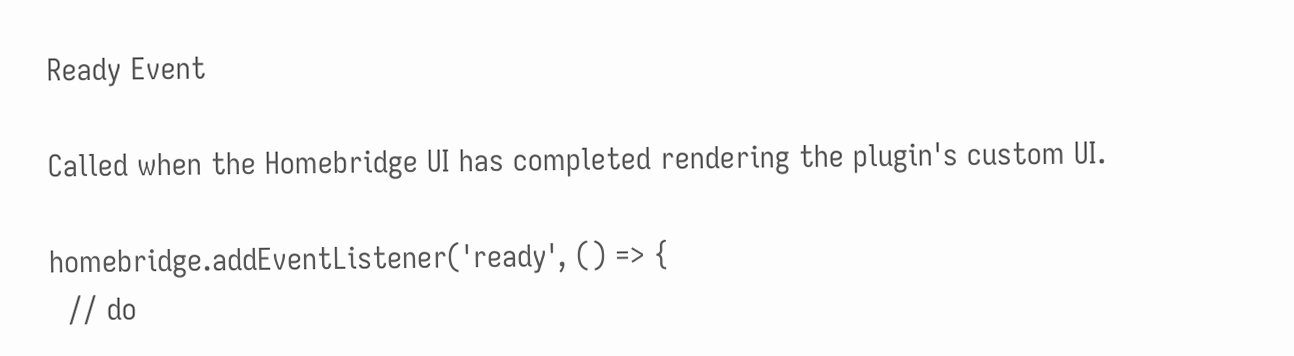Ready Event

Called when the Homebridge UI has completed rendering the plugin's custom UI.

homebridge.addEventListener('ready', () => {
  // do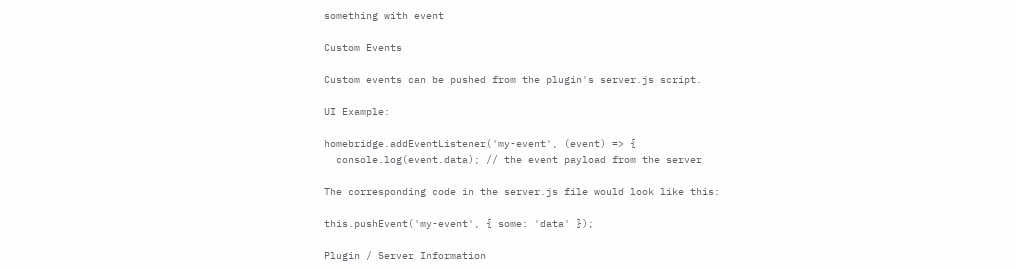something with event

Custom Events

Custom events can be pushed from the plugin's server.js script.

UI Example:

homebridge.addEventListener('my-event', (event) => {
  console.log(event.data); // the event payload from the server

The corresponding code in the server.js file would look like this:

this.pushEvent('my-event', { some: 'data' });

Plugin / Server Information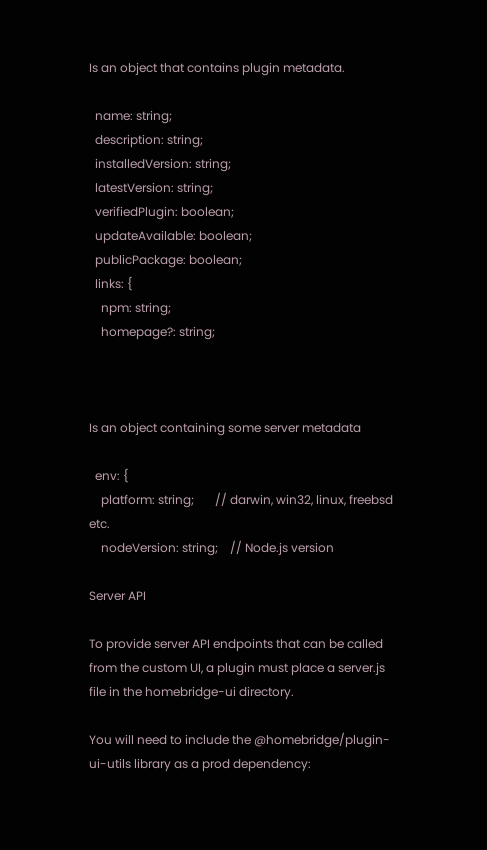Is an object that contains plugin metadata.

  name: string;
  description: string;
  installedVersion: string;
  latestVersion: string;
  verifiedPlugin: boolean;
  updateAvailable: boolean;
  publicPackage: boolean;
  links: {
    npm: string;
    homepage?: string;



Is an object containing some server metadata

  env: {
    platform: string;       // darwin, win32, linux, freebsd etc.
    nodeVersion: string;    // Node.js version

Server API

To provide server API endpoints that can be called from the custom UI, a plugin must place a server.js file in the homebridge-ui directory.

You will need to include the @homebridge/plugin-ui-utils library as a prod dependency: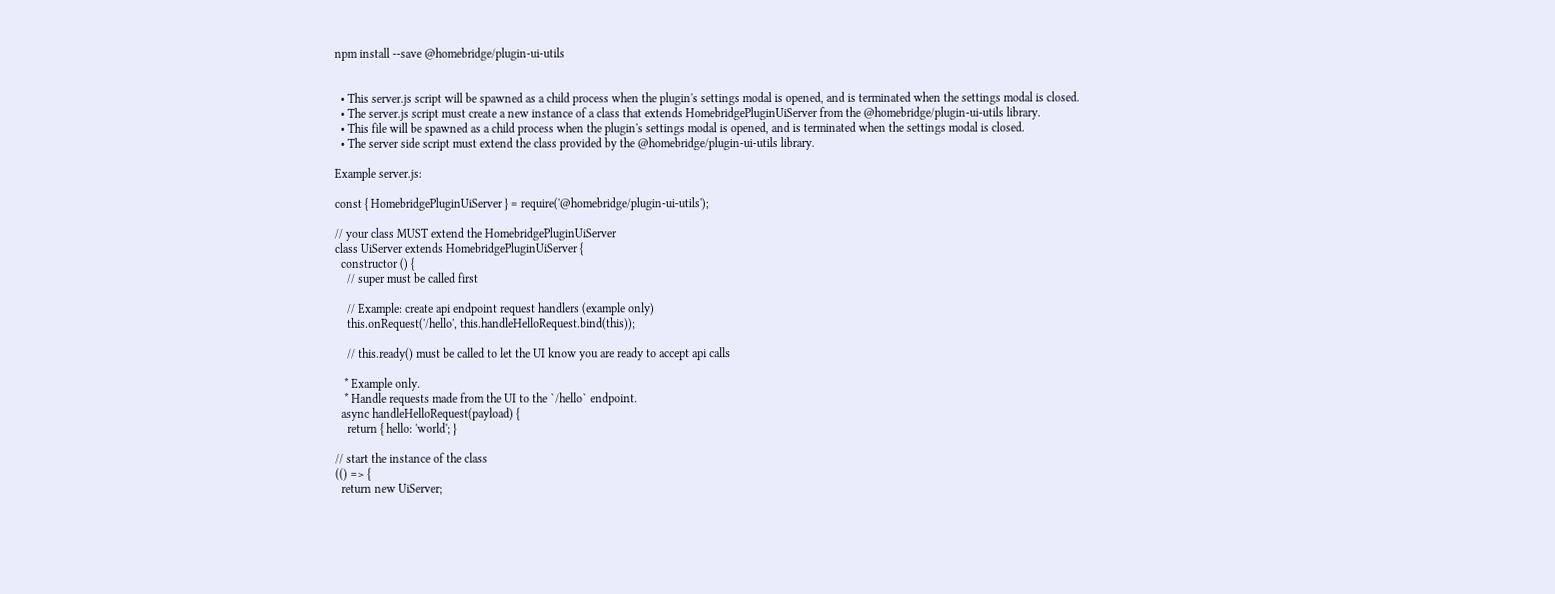npm install --save @homebridge/plugin-ui-utils


  • This server.js script will be spawned as a child process when the plugin's settings modal is opened, and is terminated when the settings modal is closed.
  • The server.js script must create a new instance of a class that extends HomebridgePluginUiServer from the @homebridge/plugin-ui-utils library.
  • This file will be spawned as a child process when the plugin's settings modal is opened, and is terminated when the settings modal is closed.
  • The server side script must extend the class provided by the @homebridge/plugin-ui-utils library.

Example server.js:

const { HomebridgePluginUiServer } = require('@homebridge/plugin-ui-utils');

// your class MUST extend the HomebridgePluginUiServer
class UiServer extends HomebridgePluginUiServer {
  constructor () {
    // super must be called first

    // Example: create api endpoint request handlers (example only)
    this.onRequest('/hello', this.handleHelloRequest.bind(this));

    // this.ready() must be called to let the UI know you are ready to accept api calls

   * Example only.
   * Handle requests made from the UI to the `/hello` endpoint.
  async handleHelloRequest(payload) {
    return { hello: 'world'; }

// start the instance of the class
(() => {
  return new UiServer;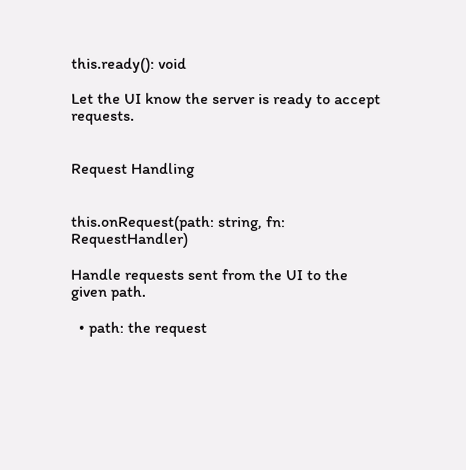this.ready(): void

Let the UI know the server is ready to accept requests.


Request Handling


this.onRequest(path: string, fn: RequestHandler)

Handle requests sent from the UI to the given path.

  • path: the request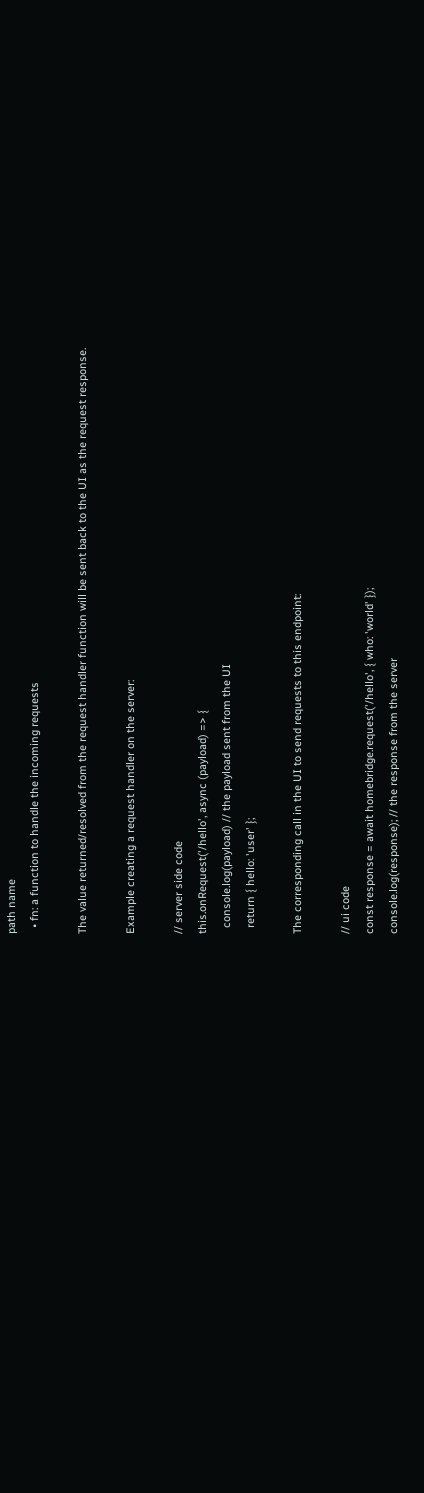path name
  • fn: a function to handle the incoming requests

The value returned/resolved from the request handler function will be sent back to the UI as the request response.

Example creating a request handler on the server:

// server side code
this.onRequest('/hello', async (payload) => {
  console.log(payload) // the payload sent from the UI
  return { hello: 'user' };

The corresponding call in the UI to send requests to this endpoint:

// ui code
const response = await homebridge.request('/hello', { who: 'world' });
console.log(response); // the response from the server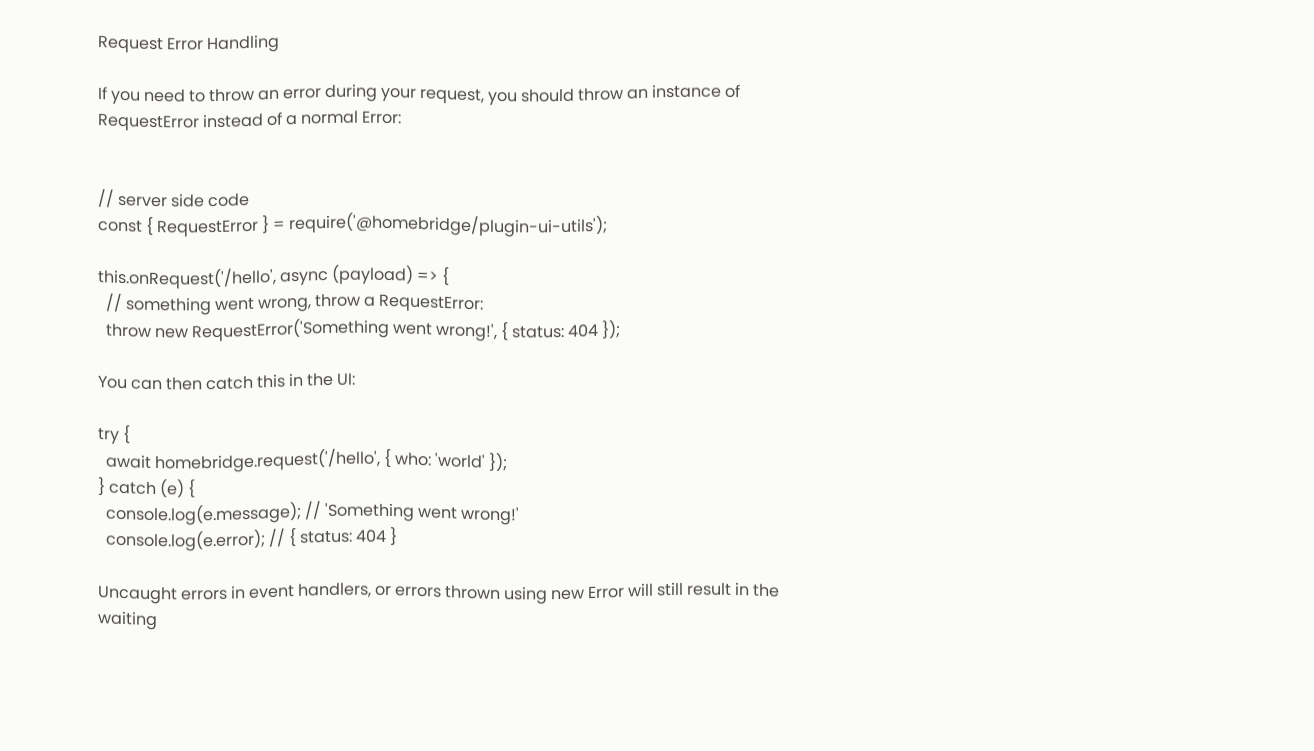Request Error Handling

If you need to throw an error during your request, you should throw an instance of RequestError instead of a normal Error:


// server side code
const { RequestError } = require('@homebridge/plugin-ui-utils');

this.onRequest('/hello', async (payload) => {
  // something went wrong, throw a RequestError:
  throw new RequestError('Something went wrong!', { status: 404 });

You can then catch this in the UI:

try {
  await homebridge.request('/hello', { who: 'world' });
} catch (e) {
  console.log(e.message); // 'Something went wrong!'
  console.log(e.error); // { status: 404 }

Uncaught errors in event handlers, or errors thrown using new Error will still result in the waiting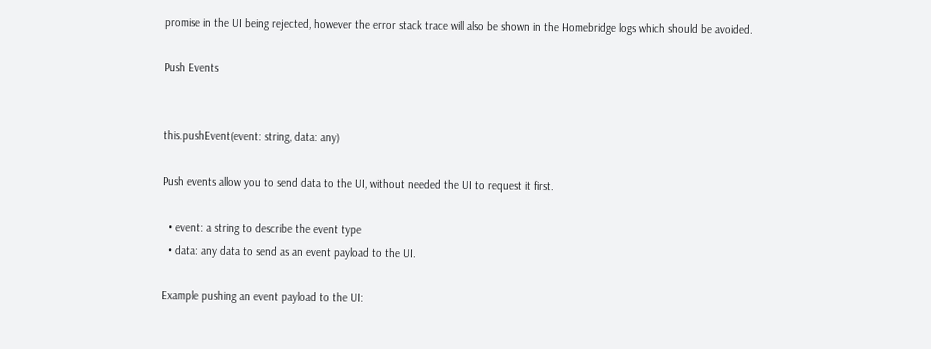promise in the UI being rejected, however the error stack trace will also be shown in the Homebridge logs which should be avoided.

Push Events


this.pushEvent(event: string, data: any)

Push events allow you to send data to the UI, without needed the UI to request it first.

  • event: a string to describe the event type
  • data: any data to send as an event payload to the UI.

Example pushing an event payload to the UI: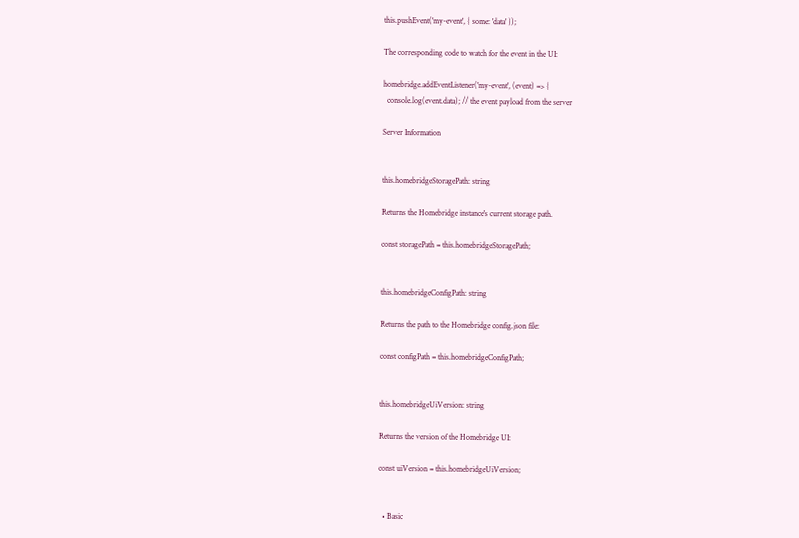this.pushEvent('my-event', { some: 'data' });

The corresponding code to watch for the event in the UI:

homebridge.addEventListener('my-event', (event) => {
  console.log(event.data); // the event payload from the server

Server Information


this.homebridgeStoragePath: string

Returns the Homebridge instance's current storage path.

const storagePath = this.homebridgeStoragePath;


this.homebridgeConfigPath: string

Returns the path to the Homebridge config.json file:

const configPath = this.homebridgeConfigPath;


this.homebridgeUiVersion: string

Returns the version of the Homebridge UI:

const uiVersion = this.homebridgeUiVersion;


  • Basic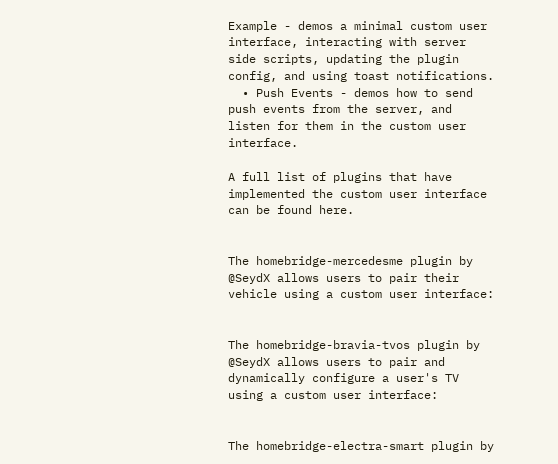Example - demos a minimal custom user interface, interacting with server side scripts, updating the plugin config, and using toast notifications.
  • Push Events - demos how to send push events from the server, and listen for them in the custom user interface.

A full list of plugins that have implemented the custom user interface can be found here.


The homebridge-mercedesme plugin by @SeydX allows users to pair their vehicle using a custom user interface:


The homebridge-bravia-tvos plugin by @SeydX allows users to pair and dynamically configure a user's TV using a custom user interface:


The homebridge-electra-smart plugin by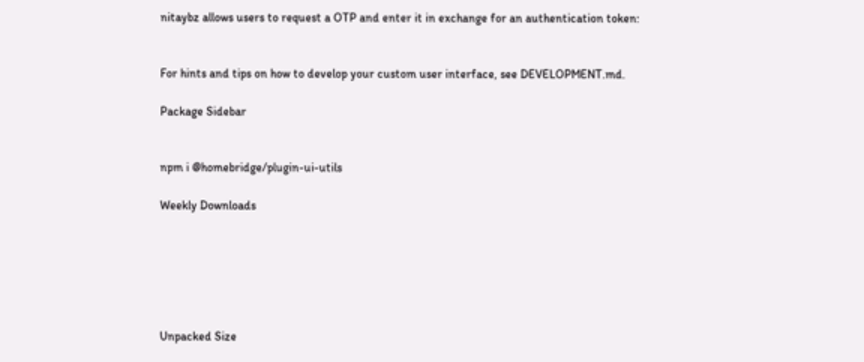nitaybz allows users to request a OTP and enter it in exchange for an authentication token:


For hints and tips on how to develop your custom user interface, see DEVELOPMENT.md.

Package Sidebar


npm i @homebridge/plugin-ui-utils

Weekly Downloads






Unpacked Size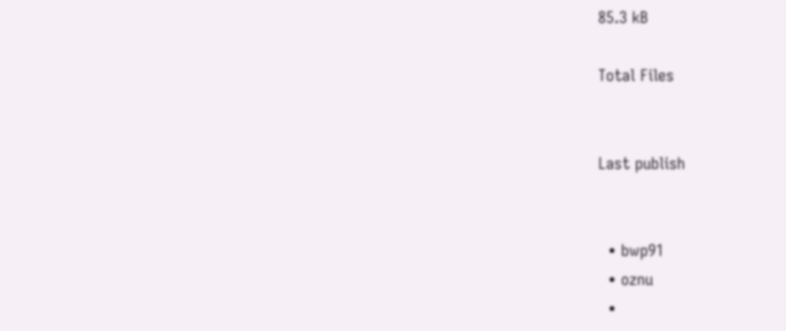85.3 kB

Total Files


Last publish


  • bwp91
  • oznu
  •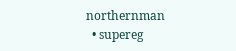northernman
  • supereg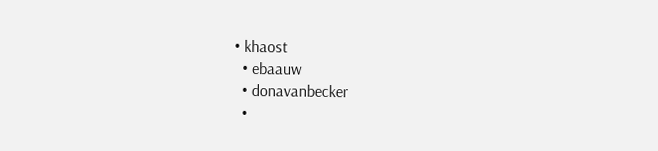• khaost
  • ebaauw
  • donavanbecker
  •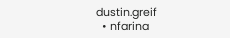dustin.greif
  • nfarina